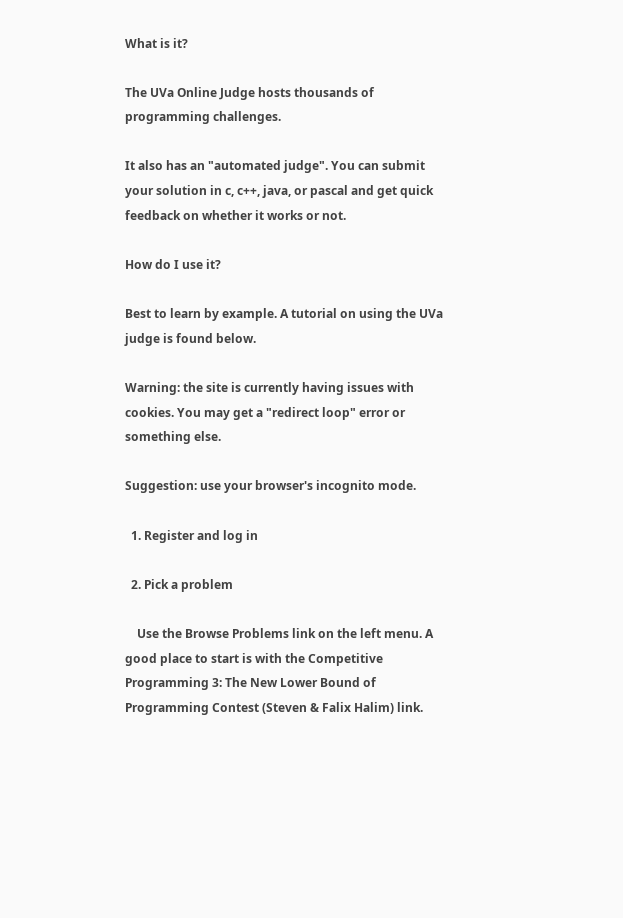What is it?

The UVa Online Judge hosts thousands of programming challenges.

It also has an "automated judge". You can submit your solution in c, c++, java, or pascal and get quick feedback on whether it works or not.

How do I use it?

Best to learn by example. A tutorial on using the UVa judge is found below.

Warning: the site is currently having issues with cookies. You may get a "redirect loop" error or something else.

Suggestion: use your browser's incognito mode.

  1. Register and log in

  2. Pick a problem

    Use the Browse Problems link on the left menu. A good place to start is with the Competitive Programming 3: The New Lower Bound of Programming Contest (Steven & Falix Halim) link.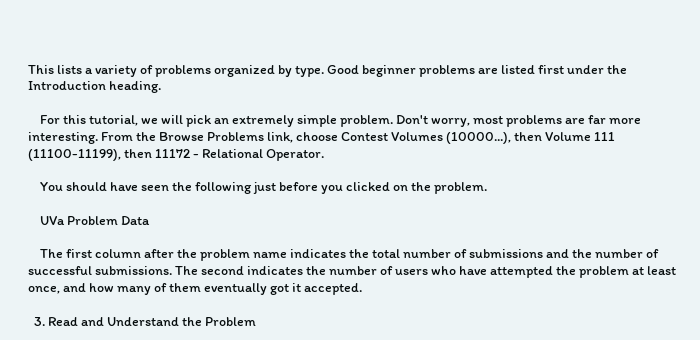This lists a variety of problems organized by type. Good beginner problems are listed first under the Introduction heading.

    For this tutorial, we will pick an extremely simple problem. Don't worry, most problems are far more interesting. From the Browse Problems link, choose Contest Volumes (10000...), then Volume 111 (11100-11199), then 11172 - Relational Operator.

    You should have seen the following just before you clicked on the problem.

    UVa Problem Data

    The first column after the problem name indicates the total number of submissions and the number of successful submissions. The second indicates the number of users who have attempted the problem at least once, and how many of them eventually got it accepted.

  3. Read and Understand the Problem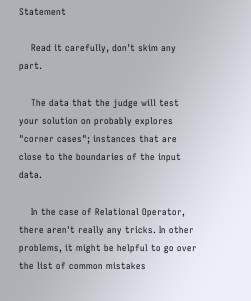Statement

    Read it carefully, don't skim any part.

    The data that the judge will test your solution on probably explores "corner cases"; instances that are close to the boundaries of the input data.

    In the case of Relational Operator, there aren't really any tricks. In other problems, it might be helpful to go over the list of common mistakes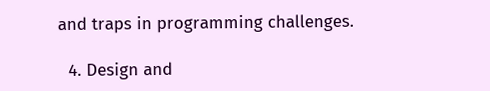and traps in programming challenges.

  4. Design and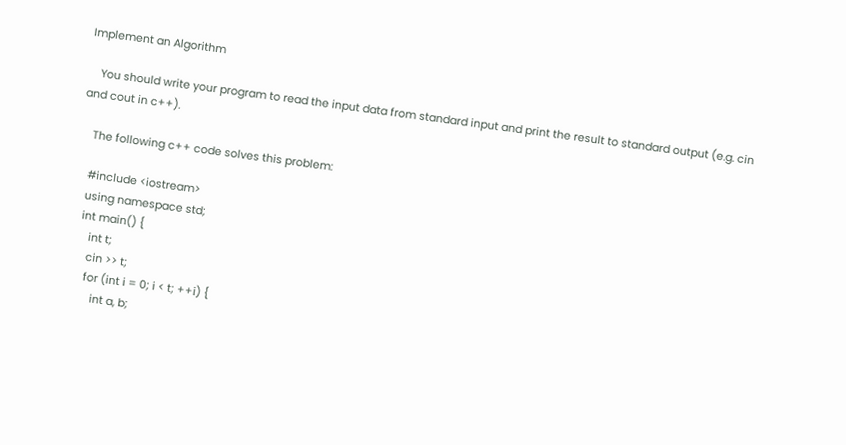Implement an Algorithm

    You should write your program to read the input data from standard input and print the result to standard output (e.g. cin and cout in c++).

    The following c++ code solves this problem:

    #include <iostream>
    using namespace std;
    int main() {
       int t;
       cin >> t;
       for (int i = 0; i < t; ++i) {
          int a, b;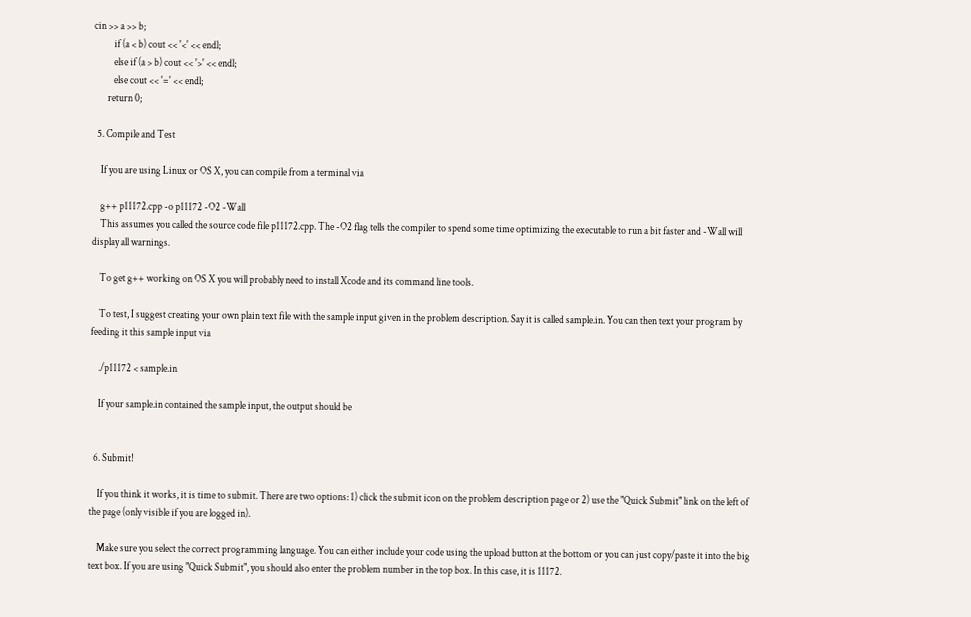cin >> a >> b;
          if (a < b) cout << '<' << endl;
          else if (a > b) cout << '>' << endl;
          else cout << '=' << endl;
       return 0;

  5. Compile and Test

    If you are using Linux or OS X, you can compile from a terminal via

    g++ p11172.cpp -o p11172 -O2 -Wall
    This assumes you called the source code file p11172.cpp. The -O2 flag tells the compiler to spend some time optimizing the executable to run a bit faster and -Wall will display all warnings.

    To get g++ working on OS X you will probably need to install Xcode and its command line tools.

    To test, I suggest creating your own plain text file with the sample input given in the problem description. Say it is called sample.in. You can then text your program by feeding it this sample input via

    ./p11172 < sample.in

    If your sample.in contained the sample input, the output should be


  6. Submit!

    If you think it works, it is time to submit. There are two options: 1) click the submit icon on the problem description page or 2) use the "Quick Submit" link on the left of the page (only visible if you are logged in).

    Make sure you select the correct programming language. You can either include your code using the upload button at the bottom or you can just copy/paste it into the big text box. If you are using "Quick Submit", you should also enter the problem number in the top box. In this case, it is 11172.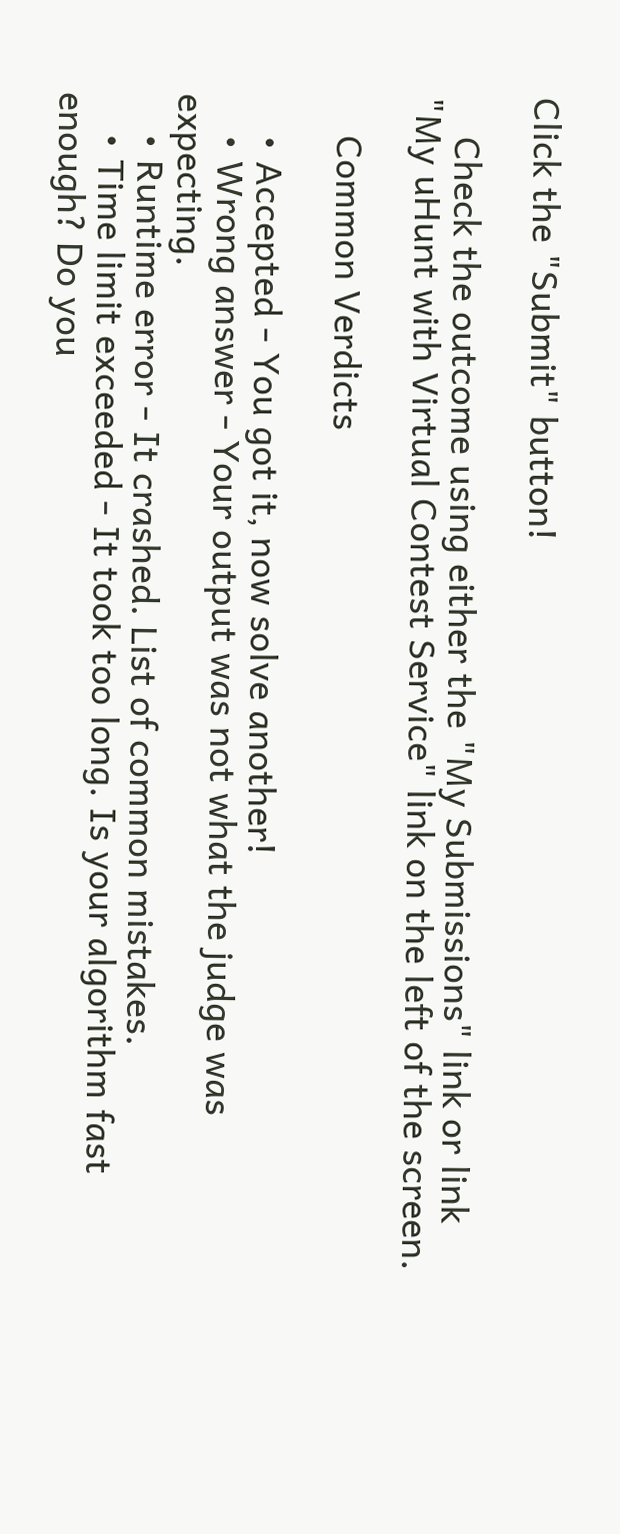Click the "Submit" button!

    Check the outcome using either the "My Submissions" link or link "My uHunt with Virtual Contest Service" link on the left of the screen.

    Common Verdicts

    • Accepted - You got it, now solve another!
    • Wrong answer - Your output was not what the judge was expecting.
    • Runtime error - It crashed. List of common mistakes.
    • Time limit exceeded - It took too long. Is your algorithm fast enough? Do you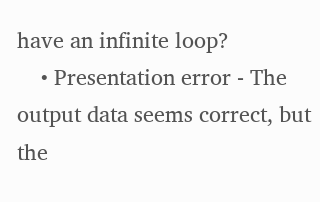have an infinite loop?
    • Presentation error - The output data seems correct, but the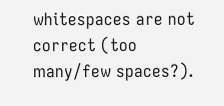whitespaces are not correct (too many/few spaces?).